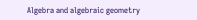Algebra and algebraic geometry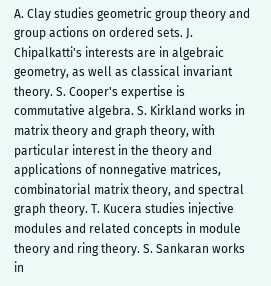A. Clay studies geometric group theory and group actions on ordered sets. J. Chipalkatti's interests are in algebraic geometry, as well as classical invariant theory. S. Cooper's expertise is commutative algebra. S. Kirkland works in matrix theory and graph theory, with particular interest in the theory and applications of nonnegative matrices, combinatorial matrix theory, and spectral graph theory. T. Kucera studies injective modules and related concepts in module theory and ring theory. S. Sankaran works in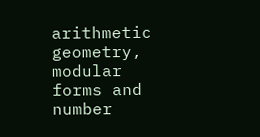arithmetic geometry, modular forms and number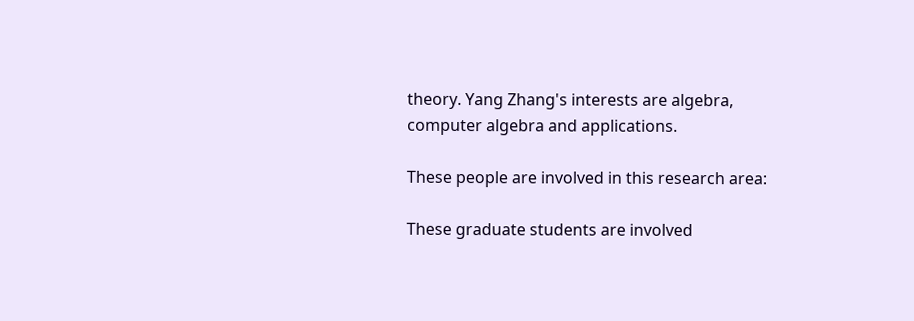theory. Yang Zhang's interests are algebra, computer algebra and applications.

These people are involved in this research area:

These graduate students are involved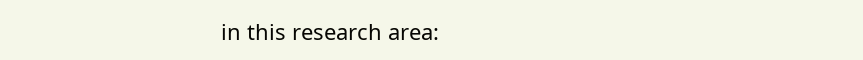in this research area: